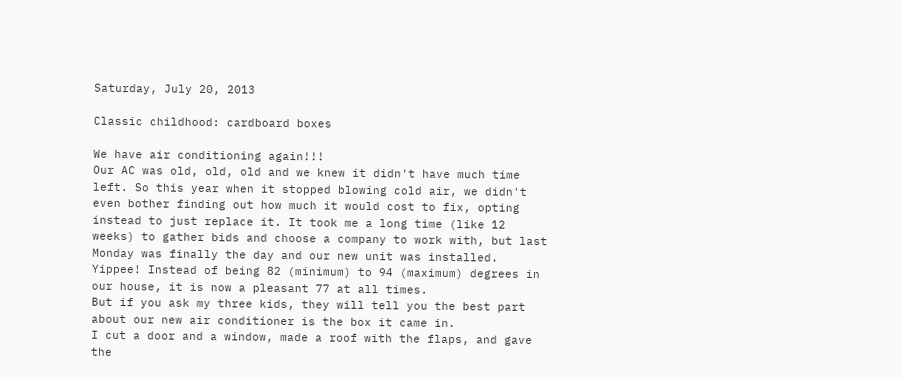Saturday, July 20, 2013

Classic childhood: cardboard boxes

We have air conditioning again!!!
Our AC was old, old, old and we knew it didn't have much time left. So this year when it stopped blowing cold air, we didn't even bother finding out how much it would cost to fix, opting instead to just replace it. It took me a long time (like 12 weeks) to gather bids and choose a company to work with, but last Monday was finally the day and our new unit was installed.
Yippee! Instead of being 82 (minimum) to 94 (maximum) degrees in our house, it is now a pleasant 77 at all times.
But if you ask my three kids, they will tell you the best part about our new air conditioner is the box it came in.
I cut a door and a window, made a roof with the flaps, and gave the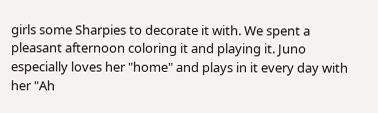girls some Sharpies to decorate it with. We spent a pleasant afternoon coloring it and playing it. Juno especially loves her "home" and plays in it every day with her "Ah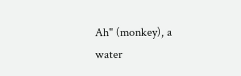Ah" (monkey), a water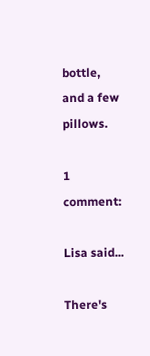bottle, and a few pillows.

1 comment:

Lisa said...

There's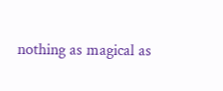nothing as magical as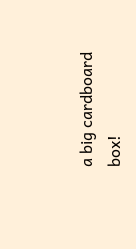a big cardboard box!